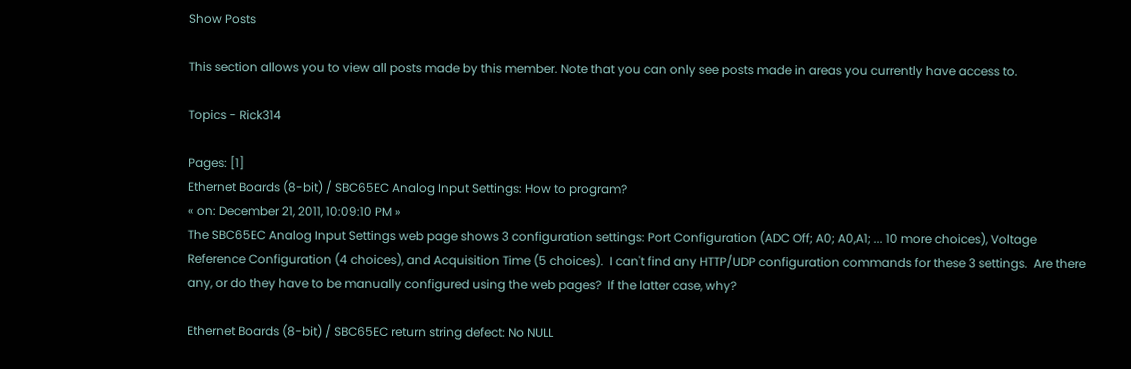Show Posts

This section allows you to view all posts made by this member. Note that you can only see posts made in areas you currently have access to.

Topics - Rick314

Pages: [1]
Ethernet Boards (8-bit) / SBC65EC Analog Input Settings: How to program?
« on: December 21, 2011, 10:09:10 PM »
The SBC65EC Analog Input Settings web page shows 3 configuration settings: Port Configuration (ADC Off; A0; A0,A1; ... 10 more choices), Voltage Reference Configuration (4 choices), and Acquisition Time (5 choices).  I can't find any HTTP/UDP configuration commands for these 3 settings.  Are there any, or do they have to be manually configured using the web pages?  If the latter case, why?

Ethernet Boards (8-bit) / SBC65EC return string defect: No NULL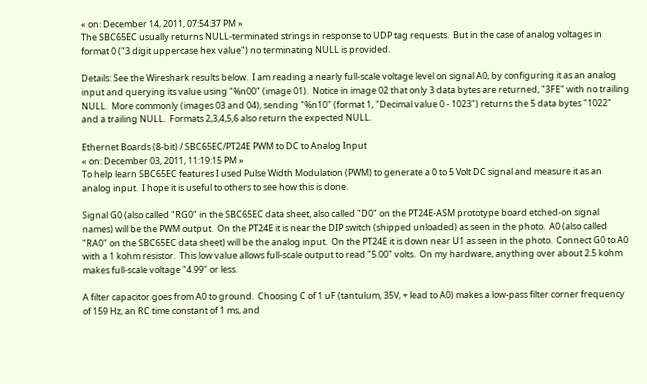« on: December 14, 2011, 07:54:37 PM »
The SBC65EC usually returns NULL-terminated strings in response to UDP tag requests.  But in the case of analog voltages in format 0 ("3 digit uppercase hex value") no terminating NULL is provided.

Details: See the Wireshark results below.  I am reading a nearly full-scale voltage level on signal A0, by configuring it as an analog input and querying its value using "%n00" (image 01).  Notice in image 02 that only 3 data bytes are returned, "3FE" with no trailing NULL.  More commonly (images 03 and 04), sending "%n10" (format 1, "Decimal value 0 - 1023") returns the 5 data bytes "1022" and a trailing NULL.  Formats 2,3,4,5,6 also return the expected NULL.

Ethernet Boards (8-bit) / SBC65EC/PT24E PWM to DC to Analog Input
« on: December 03, 2011, 11:19:15 PM »
To help learn SBC65EC features I used Pulse Width Modulation (PWM) to generate a 0 to 5 Volt DC signal and measure it as an analog input.  I hope it is useful to others to see how this is done.

Signal G0 (also called "RG0" in the SBC65EC data sheet, also called "D0" on the PT24E-ASM prototype board etched-on signal names) will be the PWM output.  On the PT24E it is near the DIP switch (shipped unloaded) as seen in the photo.  A0 (also called "RA0" on the SBC65EC data sheet) will be the analog input.  On the PT24E it is down near U1 as seen in the photo.  Connect G0 to A0 with a 1 kohm resistor.  This low value allows full-scale output to read "5.00" volts.  On my hardware, anything over about 2.5 kohm makes full-scale voltage "4.99" or less.

A filter capacitor goes from A0 to ground.  Choosing C of 1 uF (tantulum, 35V, + lead to A0) makes a low-pass filter corner frequency of 159 Hz, an RC time constant of 1 ms, and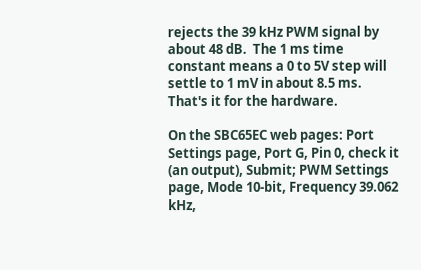rejects the 39 kHz PWM signal by about 48 dB.  The 1 ms time constant means a 0 to 5V step will settle to 1 mV in about 8.5 ms.  That's it for the hardware.

On the SBC65EC web pages: Port Settings page, Port G, Pin 0, check it (an output), Submit; PWM Settings page, Mode 10-bit, Frequency 39.062 kHz,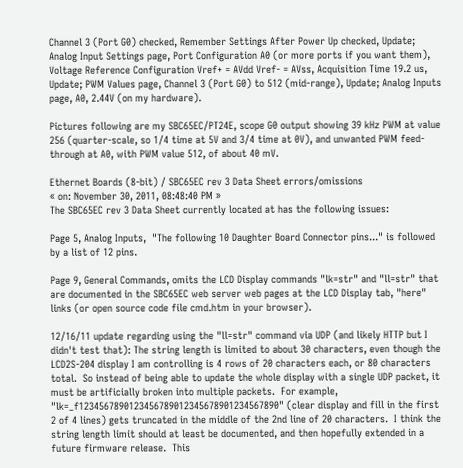Channel 3 (Port G0) checked, Remember Settings After Power Up checked, Update; Analog Input Settings page, Port Configuration A0 (or more ports if you want them), Voltage Reference Configuration Vref+ = AVdd Vref- = AVss, Acquisition Time 19.2 us, Update; PWM Values page, Channel 3 (Port G0) to 512 (mid-range), Update; Analog Inputs page, A0, 2.44V (on my hardware).

Pictures following are my SBC65EC/PT24E, scope G0 output showing 39 kHz PWM at value 256 (quarter-scale, so 1/4 time at 5V and 3/4 time at 0V), and unwanted PWM feed-through at A0, with PWM value 512, of about 40 mV.

Ethernet Boards (8-bit) / SBC65EC rev 3 Data Sheet errors/omissions
« on: November 30, 2011, 08:48:40 PM »
The SBC65EC rev 3 Data Sheet currently located at has the following issues:

Page 5, Analog Inputs,  "The following 10 Daughter Board Connector pins..." is followed by a list of 12 pins.

Page 9, General Commands, omits the LCD Display commands "lk=str" and "ll=str" that are documented in the SBC65EC web server web pages at the LCD Display tab, "here" links (or open source code file cmd.htm in your browser).

12/16/11 update regarding using the "ll=str" command via UDP (and likely HTTP but I didn't test that): The string length is limited to about 30 characters, even though the LCD2S-204 display I am controlling is 4 rows of 20 characters each, or 80 characters total.  So instead of being able to update the whole display with a single UDP packet, it must be artificially broken into multiple packets.  For example, "lk=_f1234567890123456789012345678901234567890" (clear display and fill in the first 2 of 4 lines) gets truncated in the middle of the 2nd line of 20 characters.  I think the string length limit should at least be documented, and then hopefully extended in a future firmware release.  This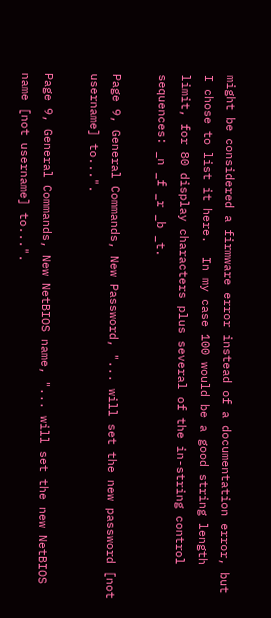might be considered a firmware error instead of a documentation error, but I chose to list it here.  In my case 100 would be a good string length limit, for 80 display characters plus several of the in-string control sequences: _n _f _r _b _t.

Page 9, General Commands, New Password, "... will set the new password [not username] to...".

Page 9, General Commands, New NetBIOS name, "... will set the new NetBIOS name [not username] to...".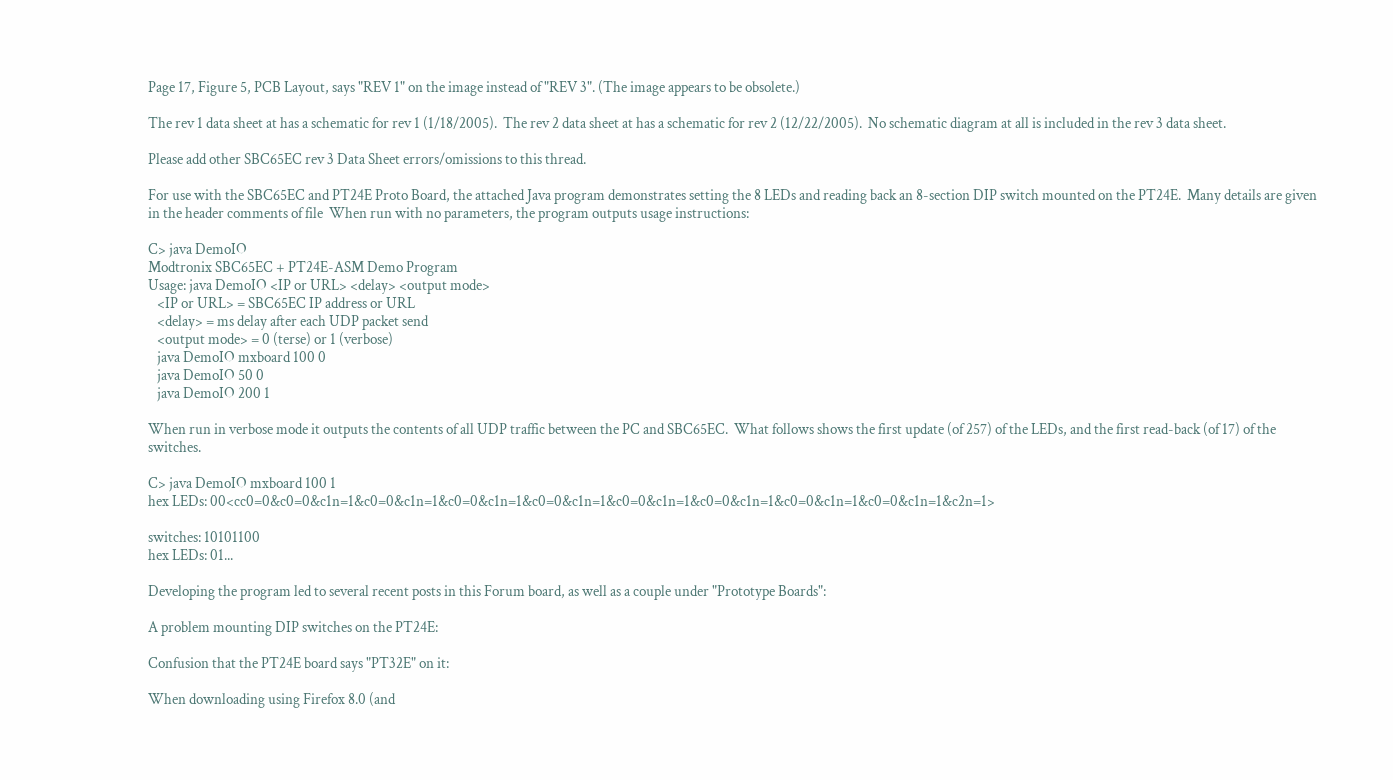Page 17, Figure 5, PCB Layout, says "REV 1" on the image instead of "REV 3". (The image appears to be obsolete.)

The rev 1 data sheet at has a schematic for rev 1 (1/18/2005).  The rev 2 data sheet at has a schematic for rev 2 (12/22/2005).  No schematic diagram at all is included in the rev 3 data sheet.

Please add other SBC65EC rev 3 Data Sheet errors/omissions to this thread.

For use with the SBC65EC and PT24E Proto Board, the attached Java program demonstrates setting the 8 LEDs and reading back an 8-section DIP switch mounted on the PT24E.  Many details are given in the header comments of file  When run with no parameters, the program outputs usage instructions:

C> java DemoIO
Modtronix SBC65EC + PT24E-ASM Demo Program
Usage: java DemoIO <IP or URL> <delay> <output mode>
   <IP or URL> = SBC65EC IP address or URL
   <delay> = ms delay after each UDP packet send
   <output mode> = 0 (terse) or 1 (verbose)
   java DemoIO mxboard 100 0
   java DemoIO 50 0
   java DemoIO 200 1

When run in verbose mode it outputs the contents of all UDP traffic between the PC and SBC65EC.  What follows shows the first update (of 257) of the LEDs, and the first read-back (of 17) of the switches.

C> java DemoIO mxboard 100 1
hex LEDs: 00<cc0=0&c0=0&c1n=1&c0=0&c1n=1&c0=0&c1n=1&c0=0&c1n=1&c0=0&c1n=1&c0=0&c1n=1&c0=0&c1n=1&c0=0&c1n=1&c2n=1>

switches: 10101100
hex LEDs: 01...

Developing the program led to several recent posts in this Forum board, as well as a couple under "Prototype Boards":

A problem mounting DIP switches on the PT24E:

Confusion that the PT24E board says "PT32E" on it:

When downloading using Firefox 8.0 (and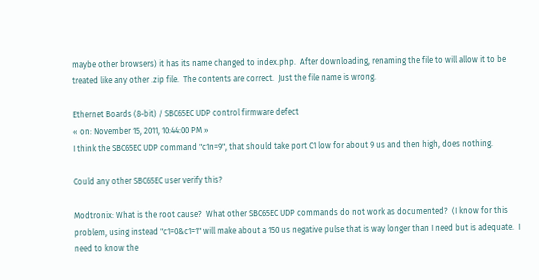maybe other browsers) it has its name changed to index.php.  After downloading, renaming the file to will allow it to be treated like any other .zip file.  The contents are correct.  Just the file name is wrong.

Ethernet Boards (8-bit) / SBC65EC UDP control firmware defect
« on: November 15, 2011, 10:44:00 PM »
I think the SBC65EC UDP command "c1n=9", that should take port C1 low for about 9 us and then high, does nothing.

Could any other SBC65EC user verify this?

Modtronix: What is the root cause?  What other SBC65EC UDP commands do not work as documented?  (I know for this problem, using instead "c1=0&c1=1" will make about a 150 us negative pulse that is way longer than I need but is adequate.  I need to know the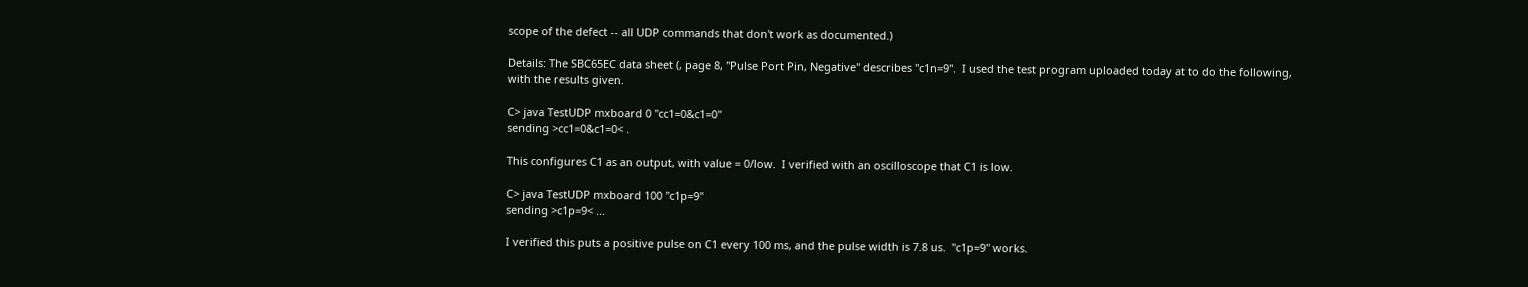scope of the defect -- all UDP commands that don't work as documented.)

Details: The SBC65EC data sheet (, page 8, "Pulse Port Pin, Negative" describes "c1n=9".  I used the test program uploaded today at to do the following, with the results given.

C> java TestUDP mxboard 0 "cc1=0&c1=0"
sending >cc1=0&c1=0< .

This configures C1 as an output, with value = 0/low.  I verified with an oscilloscope that C1 is low.

C> java TestUDP mxboard 100 "c1p=9"
sending >c1p=9< ...

I verified this puts a positive pulse on C1 every 100 ms, and the pulse width is 7.8 us.  "c1p=9" works.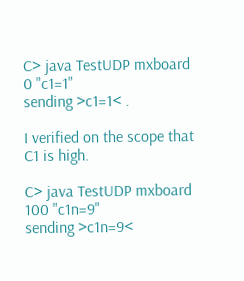C> java TestUDP mxboard 0 "c1=1"
sending >c1=1< .

I verified on the scope that C1 is high.

C> java TestUDP mxboard 100 "c1n=9"
sending >c1n=9<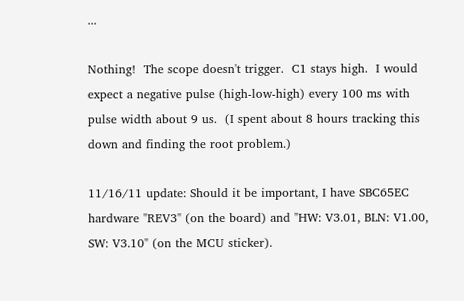...

Nothing!  The scope doesn't trigger.  C1 stays high.  I would expect a negative pulse (high-low-high) every 100 ms with pulse width about 9 us.  (I spent about 8 hours tracking this down and finding the root problem.)

11/16/11 update: Should it be important, I have SBC65EC hardware "REV3" (on the board) and "HW: V3.01, BLN: V1.00, SW: V3.10" (on the MCU sticker).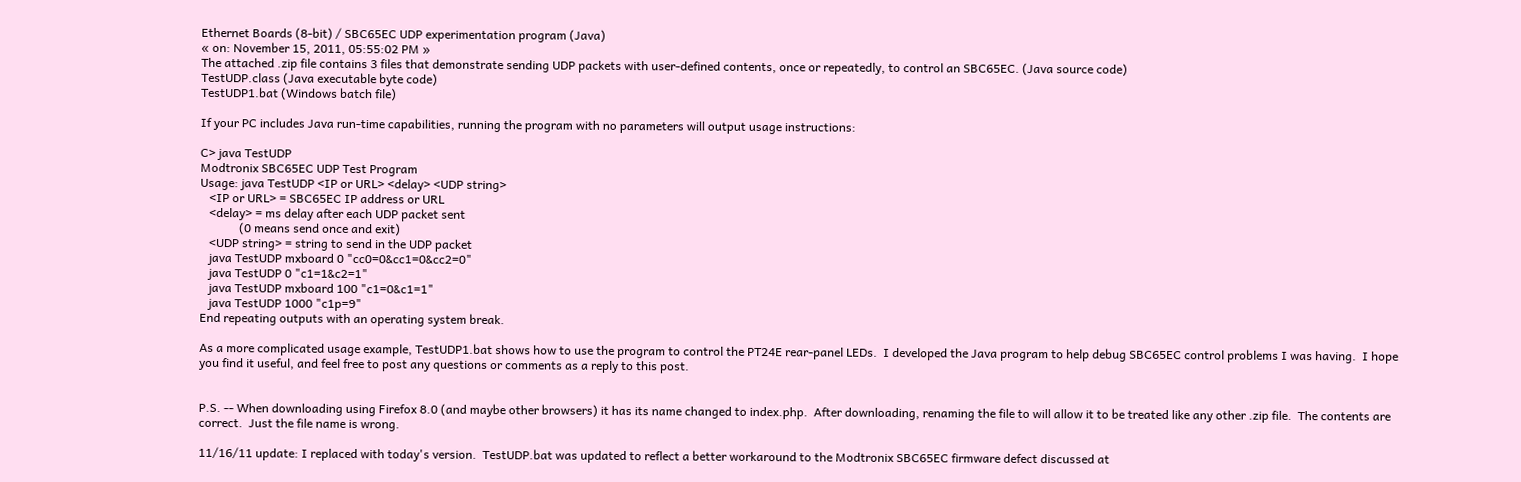Ethernet Boards (8-bit) / SBC65EC UDP experimentation program (Java)
« on: November 15, 2011, 05:55:02 PM »
The attached .zip file contains 3 files that demonstrate sending UDP packets with user-defined contents, once or repeatedly, to control an SBC65EC. (Java source code)
TestUDP.class (Java executable byte code)
TestUDP1.bat (Windows batch file)

If your PC includes Java run-time capabilities, running the program with no parameters will output usage instructions:

C> java TestUDP
Modtronix SBC65EC UDP Test Program
Usage: java TestUDP <IP or URL> <delay> <UDP string>
   <IP or URL> = SBC65EC IP address or URL
   <delay> = ms delay after each UDP packet sent
             (0 means send once and exit)
   <UDP string> = string to send in the UDP packet
   java TestUDP mxboard 0 "cc0=0&cc1=0&cc2=0"
   java TestUDP 0 "c1=1&c2=1"
   java TestUDP mxboard 100 "c1=0&c1=1"
   java TestUDP 1000 "c1p=9"
End repeating outputs with an operating system break.

As a more complicated usage example, TestUDP1.bat shows how to use the program to control the PT24E rear-panel LEDs.  I developed the Java program to help debug SBC65EC control problems I was having.  I hope you find it useful, and feel free to post any questions or comments as a reply to this post.


P.S. -- When downloading using Firefox 8.0 (and maybe other browsers) it has its name changed to index.php.  After downloading, renaming the file to will allow it to be treated like any other .zip file.  The contents are correct.  Just the file name is wrong.

11/16/11 update: I replaced with today's version.  TestUDP.bat was updated to reflect a better workaround to the Modtronix SBC65EC firmware defect discussed at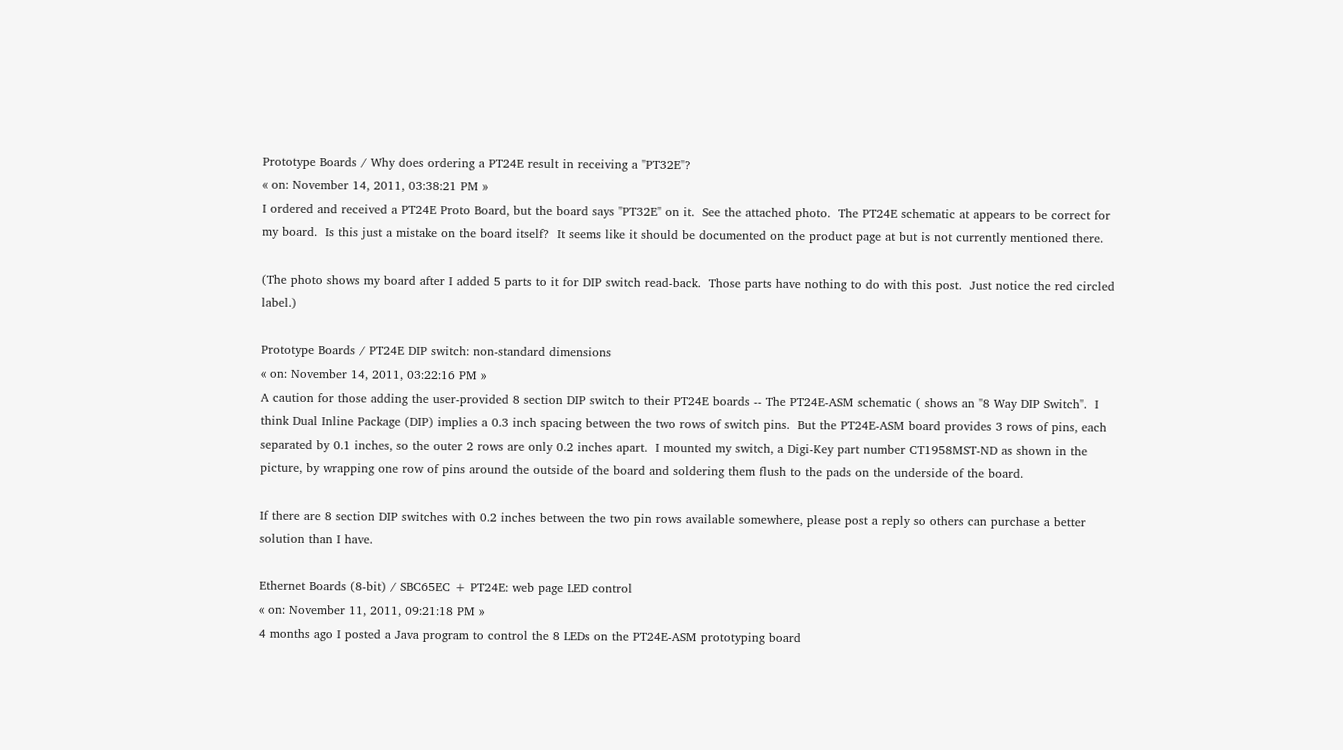Prototype Boards / Why does ordering a PT24E result in receiving a "PT32E"?
« on: November 14, 2011, 03:38:21 PM »
I ordered and received a PT24E Proto Board, but the board says "PT32E" on it.  See the attached photo.  The PT24E schematic at appears to be correct for my board.  Is this just a mistake on the board itself?  It seems like it should be documented on the product page at but is not currently mentioned there.

(The photo shows my board after I added 5 parts to it for DIP switch read-back.  Those parts have nothing to do with this post.  Just notice the red circled label.)

Prototype Boards / PT24E DIP switch: non-standard dimensions
« on: November 14, 2011, 03:22:16 PM »
A caution for those adding the user-provided 8 section DIP switch to their PT24E boards -- The PT24E-ASM schematic ( shows an "8 Way DIP Switch".  I think Dual Inline Package (DIP) implies a 0.3 inch spacing between the two rows of switch pins.  But the PT24E-ASM board provides 3 rows of pins, each separated by 0.1 inches, so the outer 2 rows are only 0.2 inches apart.  I mounted my switch, a Digi-Key part number CT1958MST-ND as shown in the picture, by wrapping one row of pins around the outside of the board and soldering them flush to the pads on the underside of the board.

If there are 8 section DIP switches with 0.2 inches between the two pin rows available somewhere, please post a reply so others can purchase a better solution than I have.

Ethernet Boards (8-bit) / SBC65EC + PT24E: web page LED control
« on: November 11, 2011, 09:21:18 PM »
4 months ago I posted a Java program to control the 8 LEDs on the PT24E-ASM prototyping board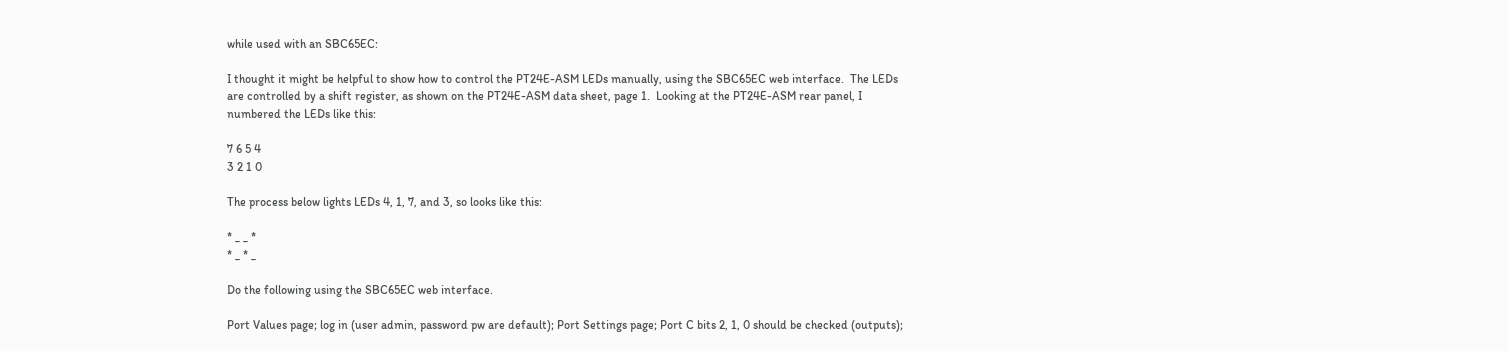while used with an SBC65EC:

I thought it might be helpful to show how to control the PT24E-ASM LEDs manually, using the SBC65EC web interface.  The LEDs are controlled by a shift register, as shown on the PT24E-ASM data sheet, page 1.  Looking at the PT24E-ASM rear panel, I numbered the LEDs like this:

7 6 5 4
3 2 1 0

The process below lights LEDs 4, 1, 7, and 3, so looks like this:

* _ _ *
* _ * _

Do the following using the SBC65EC web interface.

Port Values page; log in (user admin, password pw are default); Port Settings page; Port C bits 2, 1, 0 should be checked (outputs);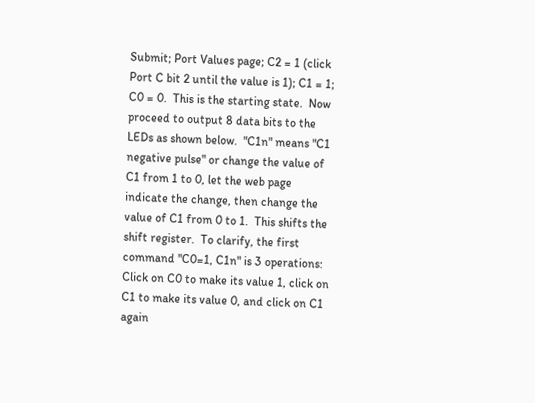Submit; Port Values page; C2 = 1 (click Port C bit 2 until the value is 1); C1 = 1; C0 = 0.  This is the starting state.  Now proceed to output 8 data bits to the LEDs as shown below.  "C1n" means "C1 negative pulse" or change the value of C1 from 1 to 0, let the web page indicate the change, then change the value of C1 from 0 to 1.  This shifts the shift register.  To clarify, the first command "C0=1, C1n" is 3 operations: Click on C0 to make its value 1, click on C1 to make its value 0, and click on C1 again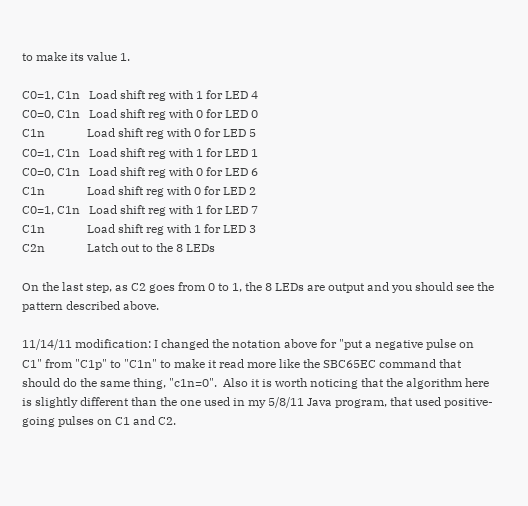to make its value 1.

C0=1, C1n   Load shift reg with 1 for LED 4
C0=0, C1n   Load shift reg with 0 for LED 0
C1n              Load shift reg with 0 for LED 5
C0=1, C1n   Load shift reg with 1 for LED 1
C0=0, C1n   Load shift reg with 0 for LED 6
C1n              Load shift reg with 0 for LED 2
C0=1, C1n   Load shift reg with 1 for LED 7
C1n              Load shift reg with 1 for LED 3
C2n              Latch out to the 8 LEDs

On the last step, as C2 goes from 0 to 1, the 8 LEDs are output and you should see the pattern described above.

11/14/11 modification: I changed the notation above for "put a negative pulse on C1" from "C1p" to "C1n" to make it read more like the SBC65EC command that should do the same thing, "c1n=0".  Also it is worth noticing that the algorithm here is slightly different than the one used in my 5/8/11 Java program, that used positive-going pulses on C1 and C2.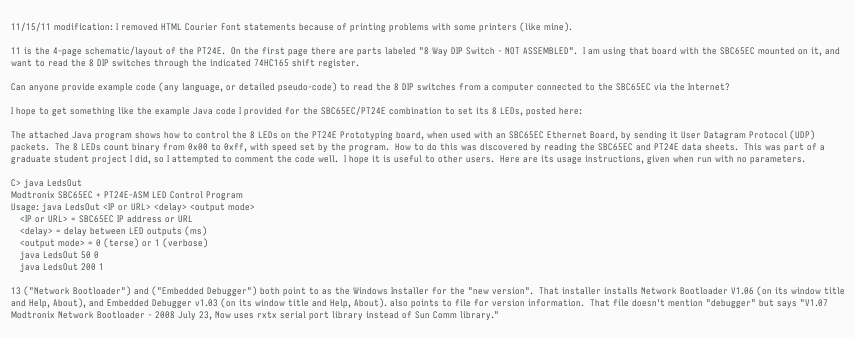11/15/11 modification: I removed HTML Courier Font statements because of printing problems with some printers (like mine).

11 is the 4-page schematic/layout of the PT24E.  On the first page there are parts labeled "8 Way DIP Switch - NOT ASSEMBLED".  I am using that board with the SBC65EC mounted on it, and want to read the 8 DIP switches through the indicated 74HC165 shift register.

Can anyone provide example code (any language, or detailed pseudo-code) to read the 8 DIP switches from a computer connected to the SBC65EC via the Internet?

I hope to get something like the example Java code I provided for the SBC65EC/PT24E combination to set its 8 LEDs, posted here:

The attached Java program shows how to control the 8 LEDs on the PT24E Prototyping board, when used with an SBC65EC Ethernet Board, by sending it User Datagram Protocol (UDP) packets.  The 8 LEDs count binary from 0x00 to 0xff, with speed set by the program.  How to do this was discovered by reading the SBC65EC and PT24E data sheets.  This was part of a graduate student project I did, so I attempted to comment the code well.  I hope it is useful to other users.  Here are its usage instructions, given when run with no parameters.

C> java LedsOut
Modtronix SBC65EC + PT24E-ASM LED Control Program
Usage: java LedsOut <IP or URL> <delay> <output mode>
   <IP or URL> = SBC65EC IP address or URL
   <delay> = delay between LED outputs (ms)
   <output mode> = 0 (terse) or 1 (verbose)
   java LedsOut 50 0
   java LedsOut 200 1

13 ("Network Bootloader") and ("Embedded Debugger") both point to as the Windows Installer for the "new version".  That installer installs Network Bootloader V1.06 (on its window title and Help, About), and Embedded Debugger v1.03 (on its window title and Help, About). also points to file for version information.  That file doesn't mention "debugger" but says "V1.07 Modtronix Network Bootloader - 2008 July 23, Now uses rxtx serial port library instead of Sun Comm library."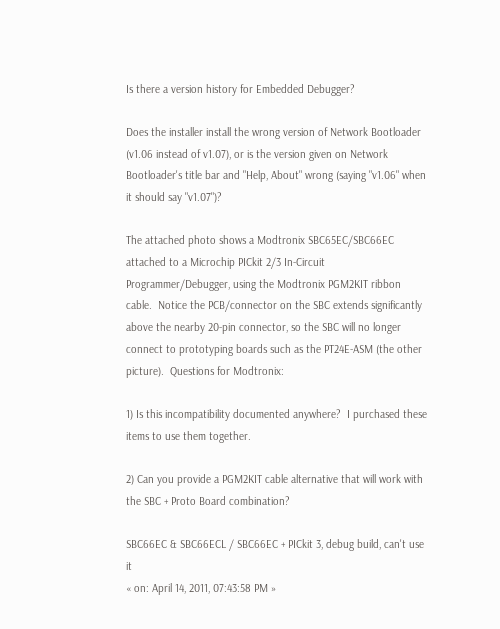Is there a version history for Embedded Debugger?

Does the installer install the wrong version of Network Bootloader (v1.06 instead of v1.07), or is the version given on Network Bootloader's title bar and "Help, About" wrong (saying "v1.06" when it should say "v1.07")?

The attached photo shows a Modtronix SBC65EC/SBC66EC attached to a Microchip PICkit 2/3 In-Circuit Programmer/Debugger, using the Modtronix PGM2KIT ribbon cable.  Notice the PCB/connector on the SBC extends significantly above the nearby 20-pin connector, so the SBC will no longer connect to prototyping boards such as the PT24E-ASM (the other picture).  Questions for Modtronix:

1) Is this incompatibility documented anywhere?  I purchased these items to use them together.

2) Can you provide a PGM2KIT cable alternative that will work with the SBC + Proto Board combination?

SBC66EC & SBC66ECL / SBC66EC + PICkit 3, debug build, can't use it
« on: April 14, 2011, 07:43:58 PM »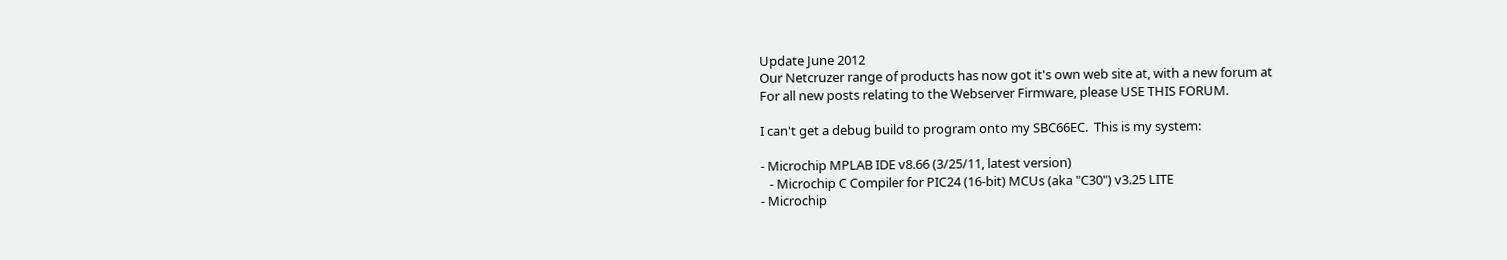Update June 2012
Our Netcruzer range of products has now got it's own web site at, with a new forum at
For all new posts relating to the Webserver Firmware, please USE THIS FORUM.

I can't get a debug build to program onto my SBC66EC.  This is my system:

- Microchip MPLAB IDE v8.66 (3/25/11, latest version)
   - Microchip C Compiler for PIC24 (16-bit) MCUs (aka "C30") v3.25 LITE
- Microchip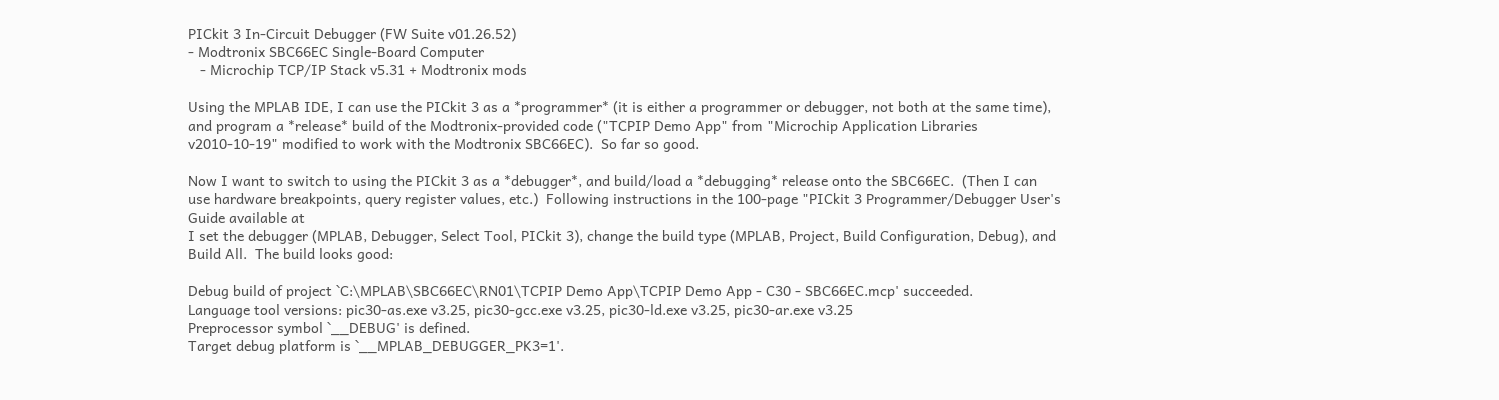PICkit 3 In-Circuit Debugger (FW Suite v01.26.52)
- Modtronix SBC66EC Single-Board Computer
   - Microchip TCP/IP Stack v5.31 + Modtronix mods

Using the MPLAB IDE, I can use the PICkit 3 as a *programmer* (it is either a programmer or debugger, not both at the same time), and program a *release* build of the Modtronix-provided code ("TCPIP Demo App" from "Microchip Application Libraries v2010-10-19" modified to work with the Modtronix SBC66EC).  So far so good.

Now I want to switch to using the PICkit 3 as a *debugger*, and build/load a *debugging* release onto the SBC66EC.  (Then I can use hardware breakpoints, query register values, etc.)  Following instructions in the 100-page "PICkit 3 Programmer/Debugger User's Guide available at
I set the debugger (MPLAB, Debugger, Select Tool, PICkit 3), change the build type (MPLAB, Project, Build Configuration, Debug), and Build All.  The build looks good:

Debug build of project `C:\MPLAB\SBC66EC\RN01\TCPIP Demo App\TCPIP Demo App - C30 - SBC66EC.mcp' succeeded.
Language tool versions: pic30-as.exe v3.25, pic30-gcc.exe v3.25, pic30-ld.exe v3.25, pic30-ar.exe v3.25
Preprocessor symbol `__DEBUG' is defined.
Target debug platform is `__MPLAB_DEBUGGER_PK3=1'.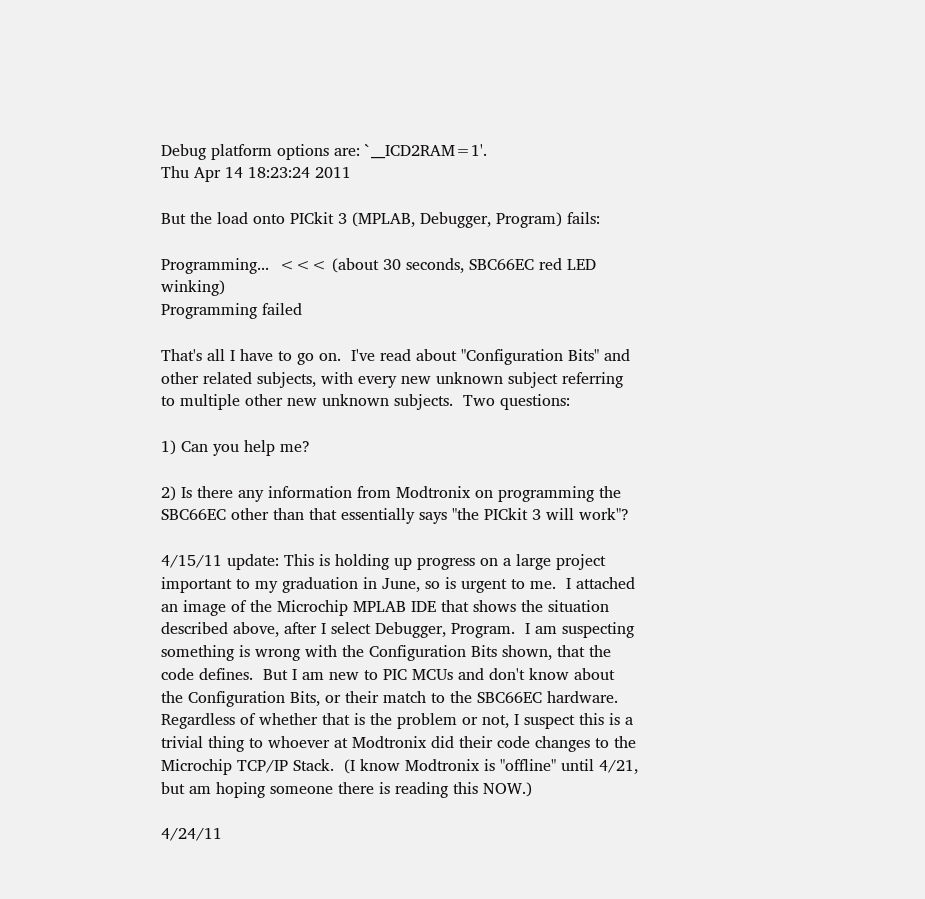Debug platform options are: `__ICD2RAM=1'.
Thu Apr 14 18:23:24 2011

But the load onto PICkit 3 (MPLAB, Debugger, Program) fails:

Programming...  <<< (about 30 seconds, SBC66EC red LED winking)
Programming failed

That's all I have to go on.  I've read about "Configuration Bits" and other related subjects, with every new unknown subject referring to multiple other new unknown subjects.  Two questions:

1) Can you help me?

2) Is there any information from Modtronix on programming the SBC66EC other than that essentially says "the PICkit 3 will work"?

4/15/11 update: This is holding up progress on a large project important to my graduation in June, so is urgent to me.  I attached an image of the Microchip MPLAB IDE that shows the situation described above, after I select Debugger, Program.  I am suspecting something is wrong with the Configuration Bits shown, that the code defines.  But I am new to PIC MCUs and don't know about the Configuration Bits, or their match to the SBC66EC hardware.  Regardless of whether that is the problem or not, I suspect this is a trivial thing to whoever at Modtronix did their code changes to the Microchip TCP/IP Stack.  (I know Modtronix is "offline" until 4/21, but am hoping someone there is reading this NOW.)

4/24/11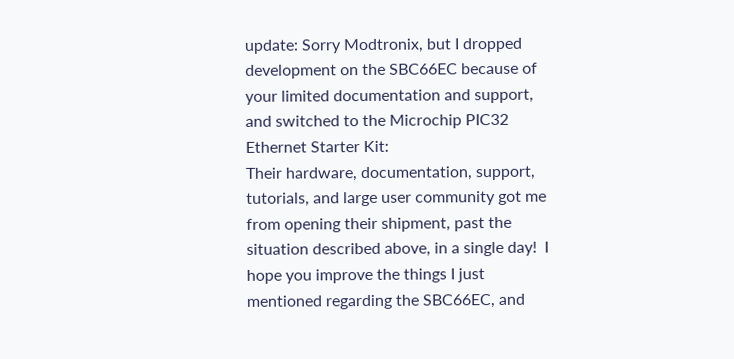update: Sorry Modtronix, but I dropped development on the SBC66EC because of your limited documentation and support, and switched to the Microchip PIC32 Ethernet Starter Kit:
Their hardware, documentation, support, tutorials, and large user community got me from opening their shipment, past the situation described above, in a single day!  I hope you improve the things I just mentioned regarding the SBC66EC, and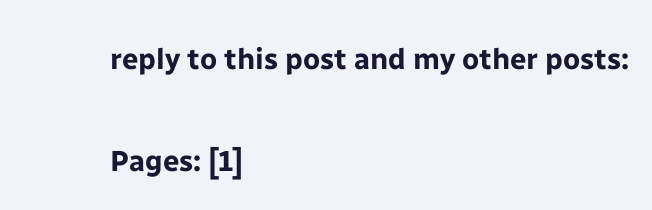reply to this post and my other posts:

Pages: [1]